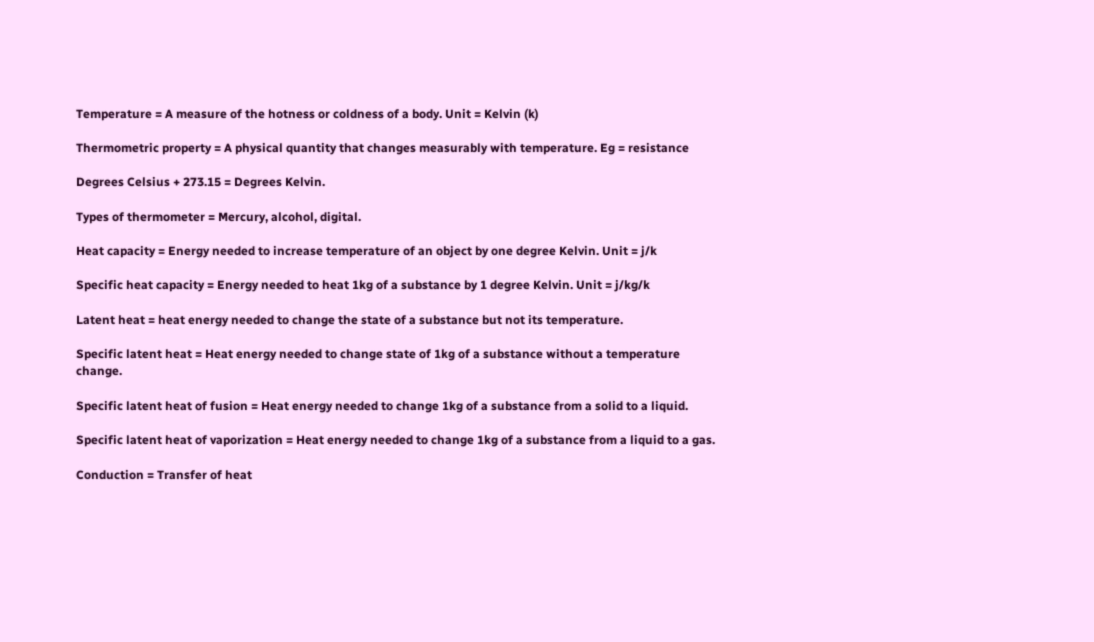Temperature = A measure of the hotness or coldness of a body. Unit = Kelvin (k)

Thermometric property = A physical quantity that changes measurably with temperature. Eg = resistance

Degrees Celsius + 273.15 = Degrees Kelvin.

Types of thermometer = Mercury, alcohol, digital.

Heat capacity = Energy needed to increase temperature of an object by one degree Kelvin. Unit = j/k

Specific heat capacity = Energy needed to heat 1kg of a substance by 1 degree Kelvin. Unit = j/kg/k

Latent heat = heat energy needed to change the state of a substance but not its temperature.

Specific latent heat = Heat energy needed to change state of 1kg of a substance without a temperature change.

Specific latent heat of fusion = Heat energy needed to change 1kg of a substance from a solid to a liquid.

Specific latent heat of vaporization = Heat energy needed to change 1kg of a substance from a liquid to a gas.

Conduction = Transfer of heat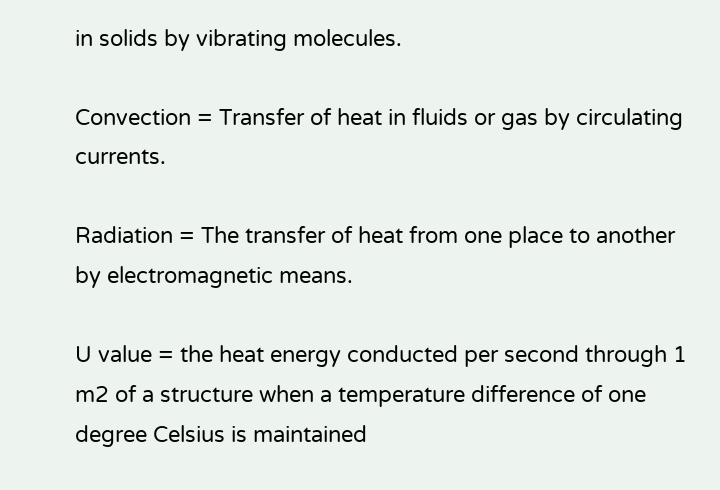in solids by vibrating molecules.

Convection = Transfer of heat in fluids or gas by circulating currents.

Radiation = The transfer of heat from one place to another by electromagnetic means.

U value = the heat energy conducted per second through 1 m2 of a structure when a temperature difference of one degree Celsius is maintained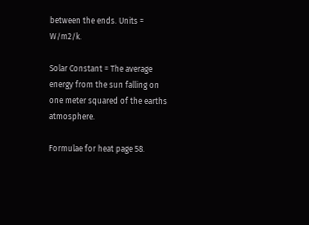between the ends. Units = W/m2/k.

Solar Constant = The average energy from the sun falling on one meter squared of the earths atmosphere.

Formulae for heat page 58.